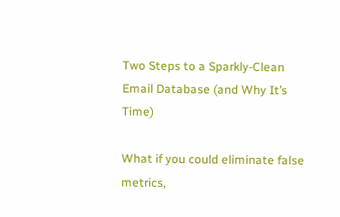Two Steps to a Sparkly-Clean Email Database (and Why It’s Time)

What if you could eliminate false metrics,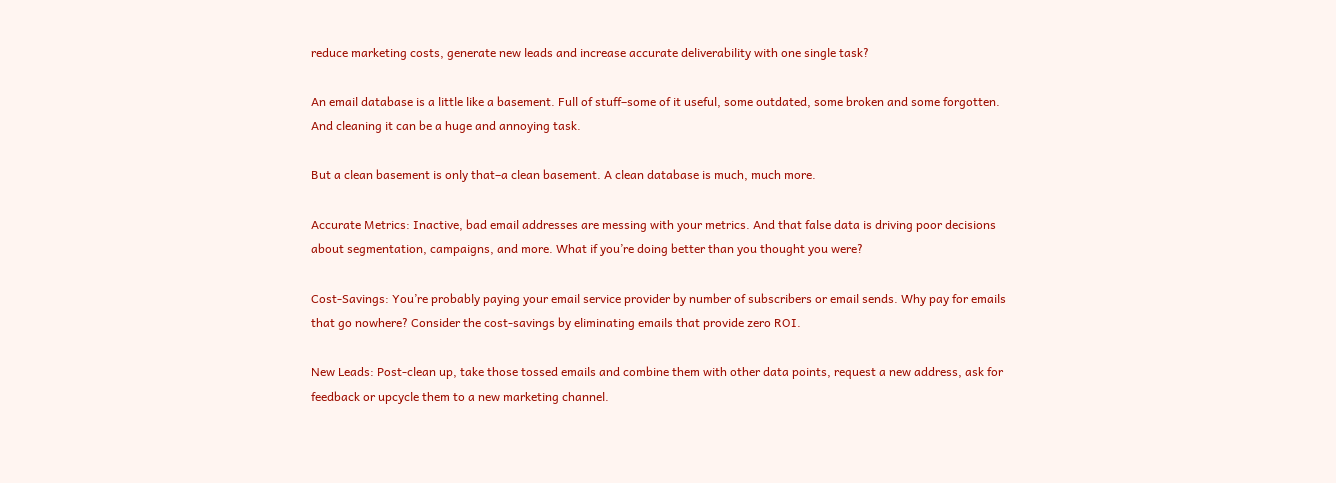reduce marketing costs, generate new leads and increase accurate deliverability with one single task?

An email database is a little like a basement. Full of stuff–some of it useful, some outdated, some broken and some forgotten. And cleaning it can be a huge and annoying task.

But a clean basement is only that–a clean basement. A clean database is much, much more.

Accurate Metrics: Inactive, bad email addresses are messing with your metrics. And that false data is driving poor decisions about segmentation, campaigns, and more. What if you’re doing better than you thought you were?

Cost-Savings: You’re probably paying your email service provider by number of subscribers or email sends. Why pay for emails that go nowhere? Consider the cost-savings by eliminating emails that provide zero ROI.

New Leads: Post-clean up, take those tossed emails and combine them with other data points, request a new address, ask for feedback or upcycle them to a new marketing channel.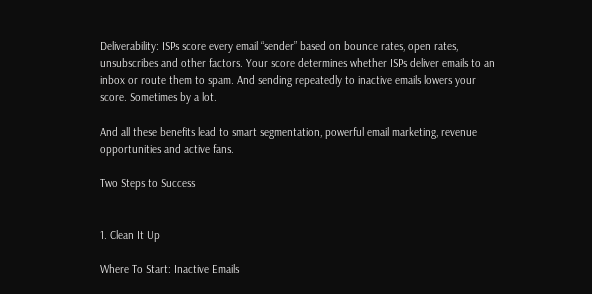Deliverability: ISPs score every email “sender” based on bounce rates, open rates, unsubscribes and other factors. Your score determines whether ISPs deliver emails to an inbox or route them to spam. And sending repeatedly to inactive emails lowers your score. Sometimes by a lot.

And all these benefits lead to smart segmentation, powerful email marketing, revenue opportunities and active fans.

Two Steps to Success


1. Clean It Up

Where To Start: Inactive Emails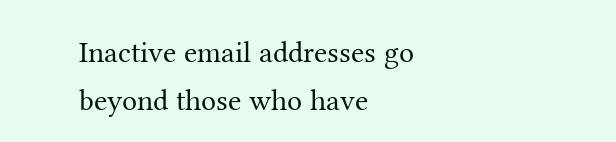Inactive email addresses go beyond those who have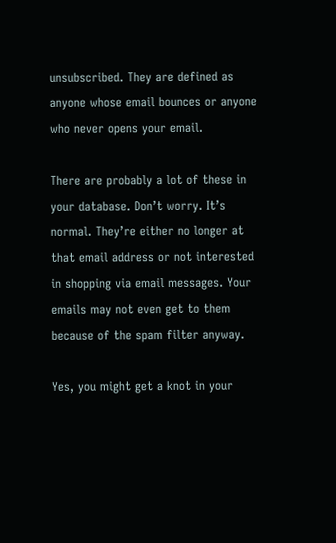unsubscribed. They are defined as anyone whose email bounces or anyone who never opens your email.

There are probably a lot of these in your database. Don’t worry. It’s normal. They’re either no longer at that email address or not interested in shopping via email messages. Your emails may not even get to them because of the spam filter anyway.

Yes, you might get a knot in your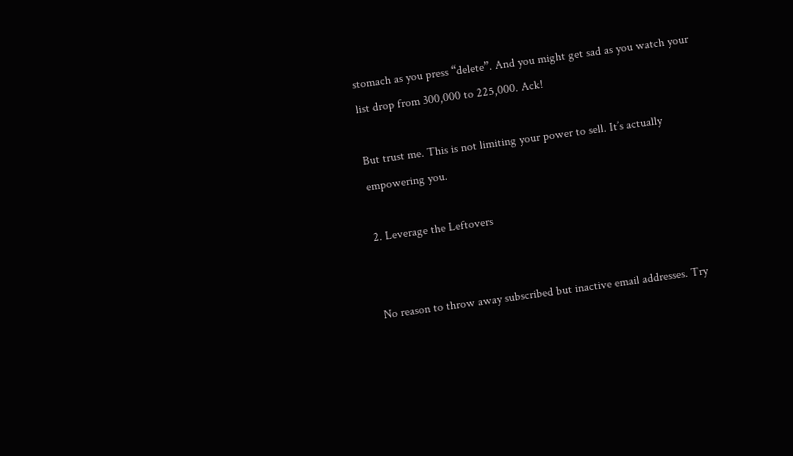stomach as you press “delete”. And you might get sad as you watch your list drop from 300,000 to 225,000. Ack!

But trust me. This is not limiting your power to sell. It’s actually empowering you.

2. Leverage the Leftovers


No reason to throw away subscribed but inactive email addresses. Try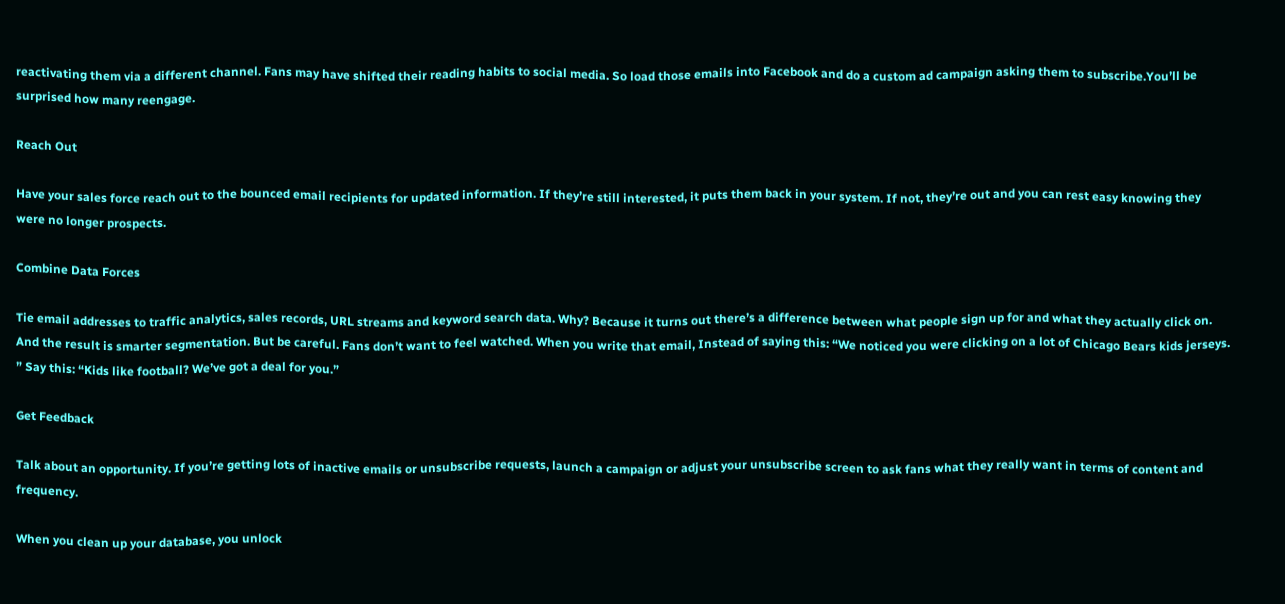reactivating them via a different channel. Fans may have shifted their reading habits to social media. So load those emails into Facebook and do a custom ad campaign asking them to subscribe.You’ll be surprised how many reengage.

Reach Out

Have your sales force reach out to the bounced email recipients for updated information. If they’re still interested, it puts them back in your system. If not, they’re out and you can rest easy knowing they were no longer prospects.

Combine Data Forces

Tie email addresses to traffic analytics, sales records, URL streams and keyword search data. Why? Because it turns out there’s a difference between what people sign up for and what they actually click on. And the result is smarter segmentation. But be careful. Fans don’t want to feel watched. When you write that email, Instead of saying this: “We noticed you were clicking on a lot of Chicago Bears kids jerseys. ” Say this: “Kids like football? We’ve got a deal for you.”

Get Feedback

Talk about an opportunity. If you’re getting lots of inactive emails or unsubscribe requests, launch a campaign or adjust your unsubscribe screen to ask fans what they really want in terms of content and frequency.

When you clean up your database, you unlock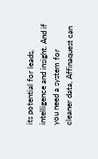its potential for leads, intelligence and insight. And if you need a system for cleaner data, Affinaquest can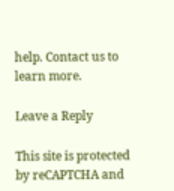help. Contact us to learn more.

Leave a Reply

This site is protected by reCAPTCHA and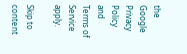the Google Privacy Policy and Terms of Service apply.

Skip to content